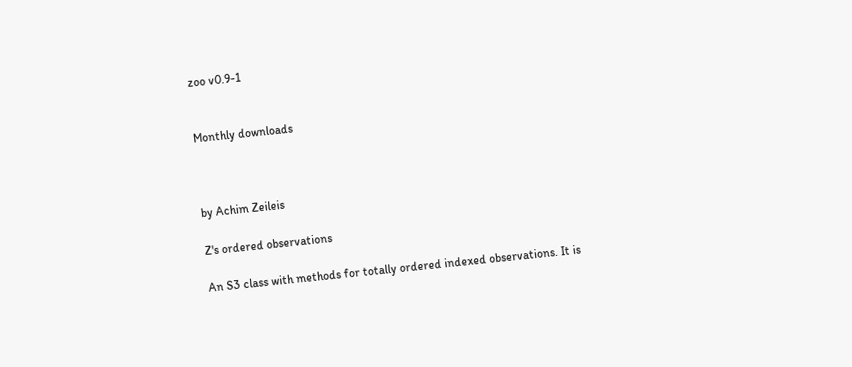zoo v0.9-1


Monthly downloads



by Achim Zeileis

Z's ordered observations

An S3 class with methods for totally ordered indexed observations. It is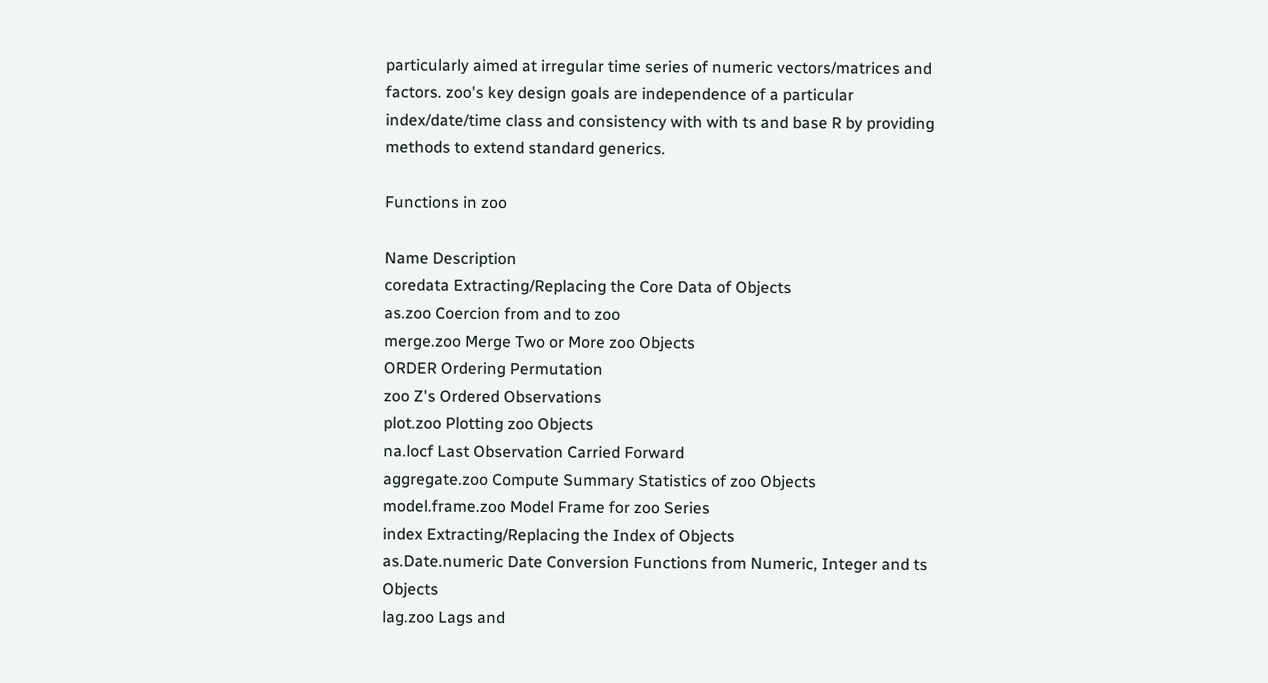particularly aimed at irregular time series of numeric vectors/matrices and factors. zoo's key design goals are independence of a particular index/date/time class and consistency with with ts and base R by providing methods to extend standard generics.

Functions in zoo

Name Description
coredata Extracting/Replacing the Core Data of Objects
as.zoo Coercion from and to zoo
merge.zoo Merge Two or More zoo Objects
ORDER Ordering Permutation
zoo Z's Ordered Observations
plot.zoo Plotting zoo Objects
na.locf Last Observation Carried Forward
aggregate.zoo Compute Summary Statistics of zoo Objects
model.frame.zoo Model Frame for zoo Series
index Extracting/Replacing the Index of Objects
as.Date.numeric Date Conversion Functions from Numeric, Integer and ts Objects
lag.zoo Lags and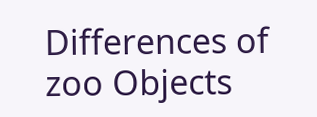Differences of zoo Objects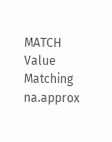MATCH Value Matching
na.approx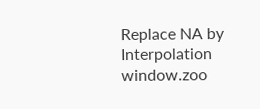Replace NA by Interpolation
window.zoo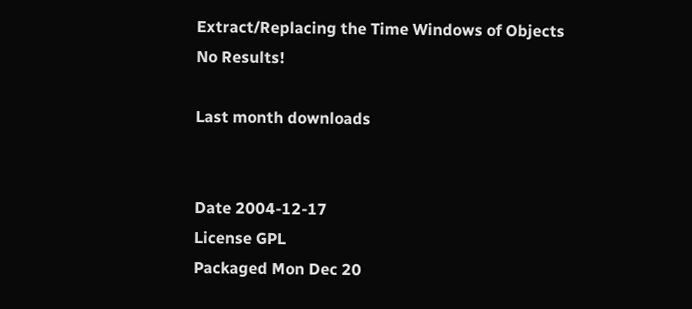Extract/Replacing the Time Windows of Objects
No Results!

Last month downloads


Date 2004-12-17
License GPL
Packaged Mon Dec 20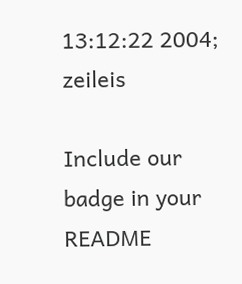13:12:22 2004; zeileis

Include our badge in your README